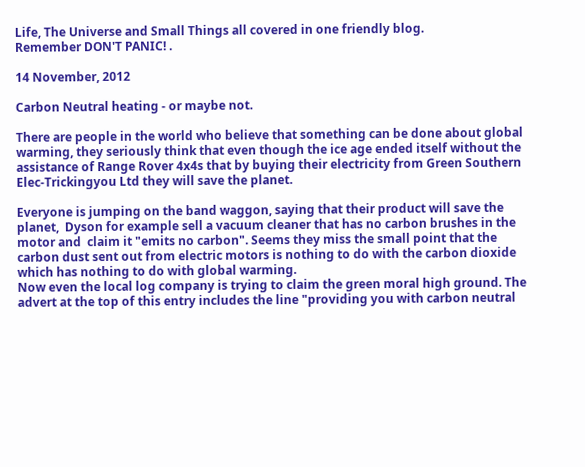Life, The Universe and Small Things all covered in one friendly blog.
Remember DON'T PANIC! .

14 November, 2012

Carbon Neutral heating - or maybe not.

There are people in the world who believe that something can be done about global warming, they seriously think that even though the ice age ended itself without the assistance of Range Rover 4x4s that by buying their electricity from Green Southern Elec-Trickingyou Ltd they will save the planet.

Everyone is jumping on the band waggon, saying that their product will save the planet,  Dyson for example sell a vacuum cleaner that has no carbon brushes in the motor and  claim it "emits no carbon". Seems they miss the small point that the carbon dust sent out from electric motors is nothing to do with the carbon dioxide which has nothing to do with global warming.
Now even the local log company is trying to claim the green moral high ground. The advert at the top of this entry includes the line "providing you with carbon neutral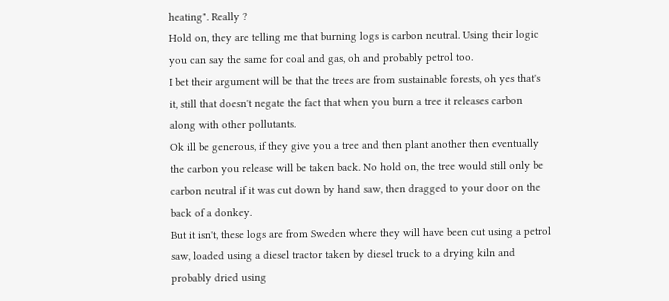heating". Really ?
Hold on, they are telling me that burning logs is carbon neutral. Using their logic you can say the same for coal and gas, oh and probably petrol too.
I bet their argument will be that the trees are from sustainable forests, oh yes that's it, still that doesn't negate the fact that when you burn a tree it releases carbon along with other pollutants.
Ok ill be generous, if they give you a tree and then plant another then eventually the carbon you release will be taken back. No hold on, the tree would still only be carbon neutral if it was cut down by hand saw, then dragged to your door on the back of a donkey.
But it isn't, these logs are from Sweden where they will have been cut using a petrol saw, loaded using a diesel tractor taken by diesel truck to a drying kiln and probably dried using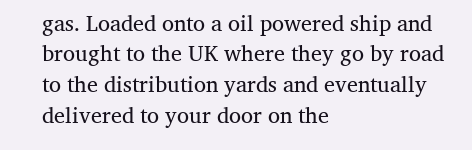gas. Loaded onto a oil powered ship and brought to the UK where they go by road to the distribution yards and eventually delivered to your door on the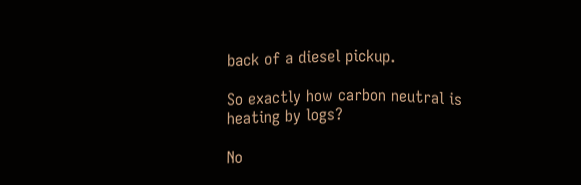back of a diesel pickup.

So exactly how carbon neutral is heating by logs?

No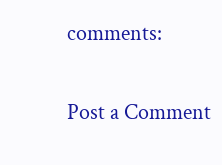comments:

Post a Comment